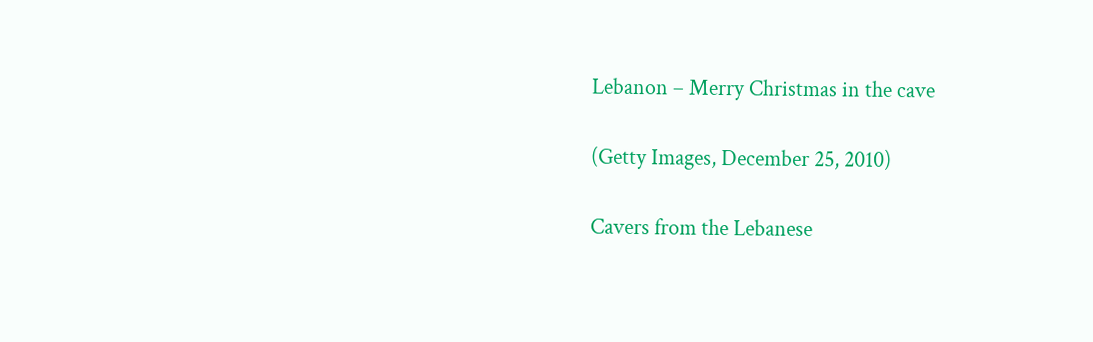Lebanon – Merry Christmas in the cave

(Getty Images, December 25, 2010)

Cavers from the Lebanese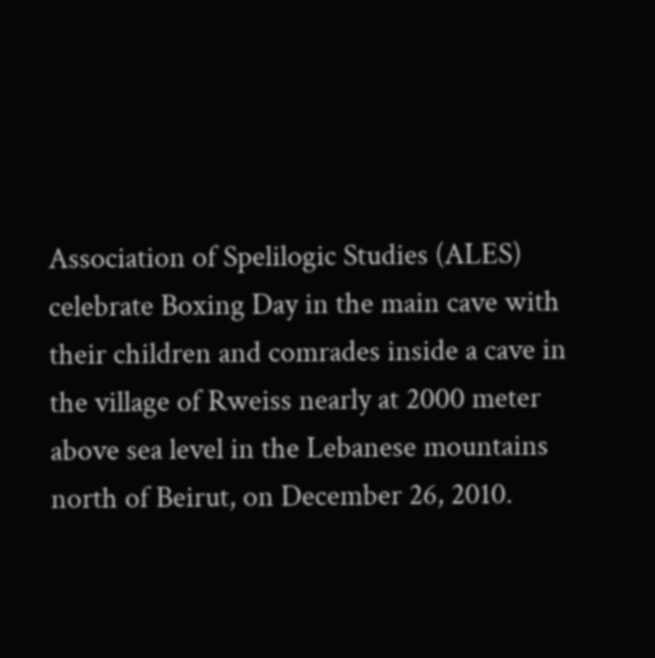Association of Spelilogic Studies (ALES) celebrate Boxing Day in the main cave with their children and comrades inside a cave in the village of Rweiss nearly at 2000 meter above sea level in the Lebanese mountains north of Beirut, on December 26, 2010.